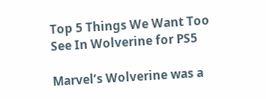Top 5 Things We Want Too See In Wolverine for PS5

Marvel’s Wolverine was a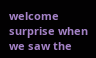welcome surprise when we saw the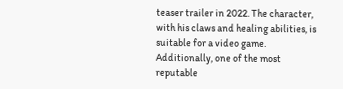teaser trailer in 2022. The character, with his claws and healing abilities, is suitable for a video game. Additionally, one of the most reputable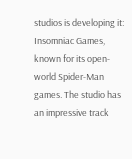studios is developing it: Insomniac Games, known for its open-world Spider-Man games. The studio has an impressive track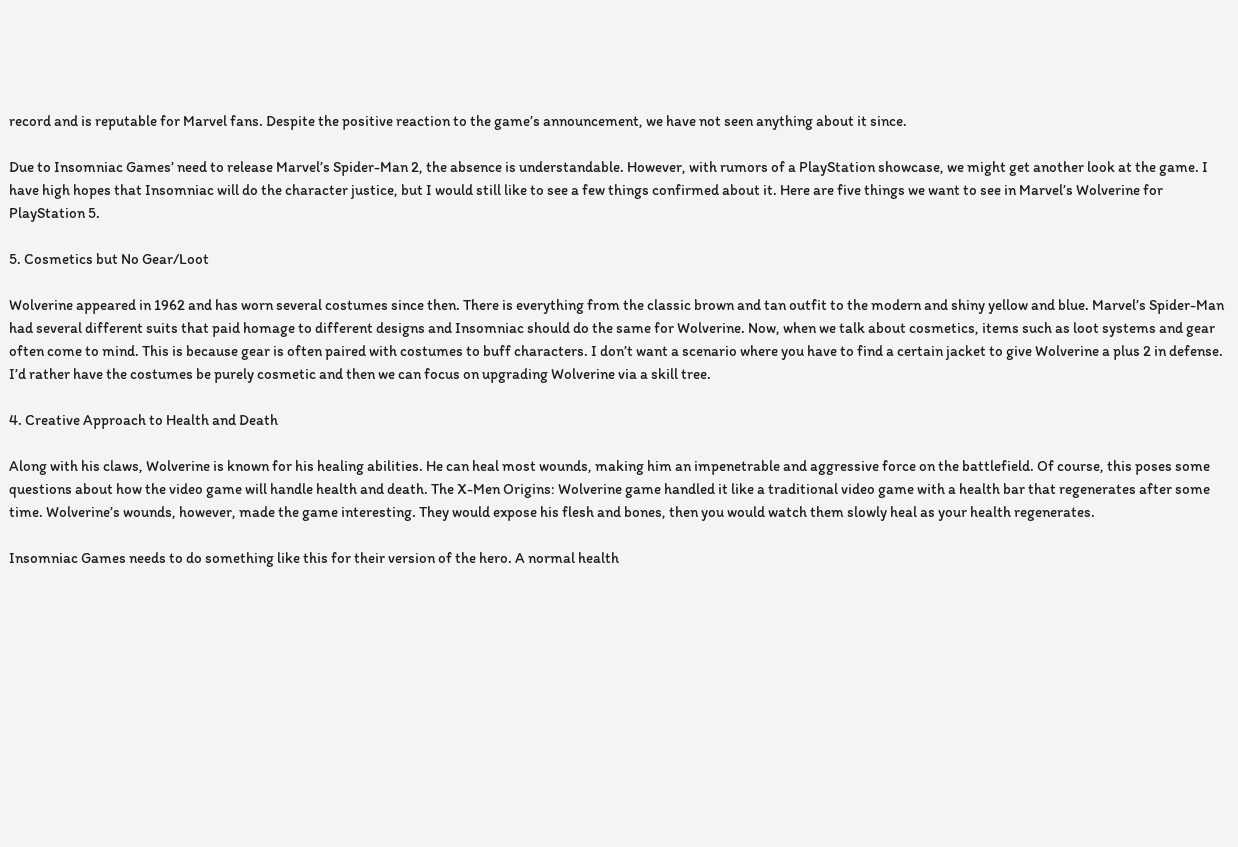record and is reputable for Marvel fans. Despite the positive reaction to the game’s announcement, we have not seen anything about it since.

Due to Insomniac Games’ need to release Marvel’s Spider-Man 2, the absence is understandable. However, with rumors of a PlayStation showcase, we might get another look at the game. I have high hopes that Insomniac will do the character justice, but I would still like to see a few things confirmed about it. Here are five things we want to see in Marvel’s Wolverine for PlayStation 5.

5. Cosmetics but No Gear/Loot

Wolverine appeared in 1962 and has worn several costumes since then. There is everything from the classic brown and tan outfit to the modern and shiny yellow and blue. Marvel’s Spider-Man had several different suits that paid homage to different designs and Insomniac should do the same for Wolverine. Now, when we talk about cosmetics, items such as loot systems and gear often come to mind. This is because gear is often paired with costumes to buff characters. I don’t want a scenario where you have to find a certain jacket to give Wolverine a plus 2 in defense. I’d rather have the costumes be purely cosmetic and then we can focus on upgrading Wolverine via a skill tree.

4. Creative Approach to Health and Death

Along with his claws, Wolverine is known for his healing abilities. He can heal most wounds, making him an impenetrable and aggressive force on the battlefield. Of course, this poses some questions about how the video game will handle health and death. The X-Men Origins: Wolverine game handled it like a traditional video game with a health bar that regenerates after some time. Wolverine’s wounds, however, made the game interesting. They would expose his flesh and bones, then you would watch them slowly heal as your health regenerates.

Insomniac Games needs to do something like this for their version of the hero. A normal health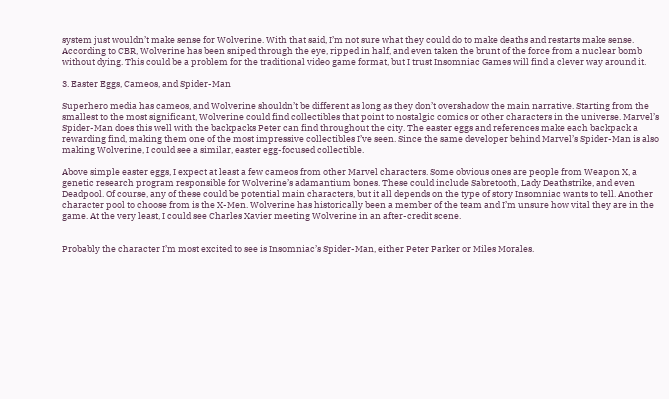system just wouldn’t make sense for Wolverine. With that said, I’m not sure what they could do to make deaths and restarts make sense. According to CBR, Wolverine has been sniped through the eye, ripped in half, and even taken the brunt of the force from a nuclear bomb without dying. This could be a problem for the traditional video game format, but I trust Insomniac Games will find a clever way around it.

3. Easter Eggs, Cameos, and Spider-Man

Superhero media has cameos, and Wolverine shouldn’t be different as long as they don’t overshadow the main narrative. Starting from the smallest to the most significant, Wolverine could find collectibles that point to nostalgic comics or other characters in the universe. Marvel’s Spider-Man does this well with the backpacks Peter can find throughout the city. The easter eggs and references make each backpack a rewarding find, making them one of the most impressive collectibles I’ve seen. Since the same developer behind Marvel’s Spider-Man is also making Wolverine, I could see a similar, easter egg-focused collectible.

Above simple easter eggs, I expect at least a few cameos from other Marvel characters. Some obvious ones are people from Weapon X, a genetic research program responsible for Wolverine’s adamantium bones. These could include Sabretooth, Lady Deathstrike, and even Deadpool. Of course, any of these could be potential main characters, but it all depends on the type of story Insomniac wants to tell. Another character pool to choose from is the X-Men. Wolverine has historically been a member of the team and I’m unsure how vital they are in the game. At the very least, I could see Charles Xavier meeting Wolverine in an after-credit scene.


Probably the character I’m most excited to see is Insomniac’s Spider-Man, either Peter Parker or Miles Morales.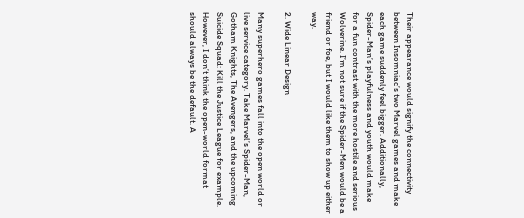Their appearance would signify the connectivity between Insomniac’s two Marvel games and make each game suddenly feel bigger. Additionally, Spider-Man’s playfulness and youth would make for a fun contrast with the more hostile and serious Wolverine. I’m not sure if the Spider-Men would be a friend or foe, but I would like them to show up either way.

2. Wide Linear Design

Many superhero games fall into the open world or live service category. Take Marvel’s Spider-Man, Gotham Knights, The Avengers, and the upcoming Suicide Squad: Kill the Justice League for example. However, I don’t think the open-world format should always be the default. A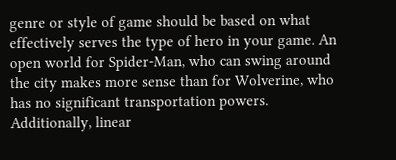genre or style of game should be based on what effectively serves the type of hero in your game. An open world for Spider-Man, who can swing around the city makes more sense than for Wolverine, who has no significant transportation powers. Additionally, linear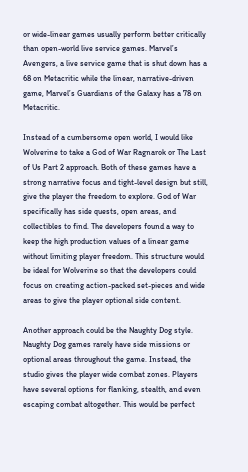or wide-linear games usually perform better critically than open-world live service games. Marvel’s Avengers, a live service game that is shut down has a 68 on Metacritic while the linear, narrative-driven game, Marvel’s Guardians of the Galaxy has a 78 on Metacritic.

Instead of a cumbersome open world, I would like Wolverine to take a God of War Ragnarok or The Last of Us Part 2 approach. Both of these games have a strong narrative focus and tight-level design but still, give the player the freedom to explore. God of War specifically has side quests, open areas, and collectibles to find. The developers found a way to keep the high production values of a linear game without limiting player freedom. This structure would be ideal for Wolverine so that the developers could focus on creating action-packed set-pieces and wide areas to give the player optional side content.

Another approach could be the Naughty Dog style. Naughty Dog games rarely have side missions or optional areas throughout the game. Instead, the studio gives the player wide combat zones. Players have several options for flanking, stealth, and even escaping combat altogether. This would be perfect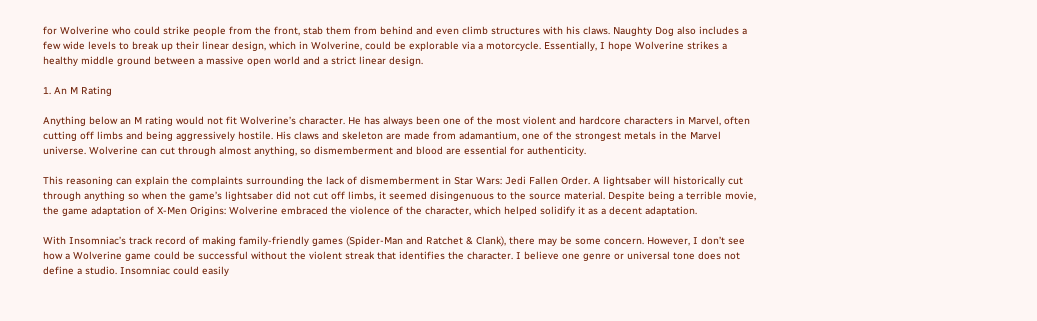for Wolverine who could strike people from the front, stab them from behind and even climb structures with his claws. Naughty Dog also includes a few wide levels to break up their linear design, which in Wolverine, could be explorable via a motorcycle. Essentially, I hope Wolverine strikes a healthy middle ground between a massive open world and a strict linear design.

1. An M Rating

Anything below an M rating would not fit Wolverine’s character. He has always been one of the most violent and hardcore characters in Marvel, often cutting off limbs and being aggressively hostile. His claws and skeleton are made from adamantium, one of the strongest metals in the Marvel universe. Wolverine can cut through almost anything, so dismemberment and blood are essential for authenticity.

This reasoning can explain the complaints surrounding the lack of dismemberment in Star Wars: Jedi Fallen Order. A lightsaber will historically cut through anything so when the game’s lightsaber did not cut off limbs, it seemed disingenuous to the source material. Despite being a terrible movie, the game adaptation of X-Men Origins: Wolverine embraced the violence of the character, which helped solidify it as a decent adaptation.

With Insomniac’s track record of making family-friendly games (Spider-Man and Ratchet & Clank), there may be some concern. However, I don’t see how a Wolverine game could be successful without the violent streak that identifies the character. I believe one genre or universal tone does not define a studio. Insomniac could easily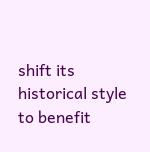shift its historical style to benefit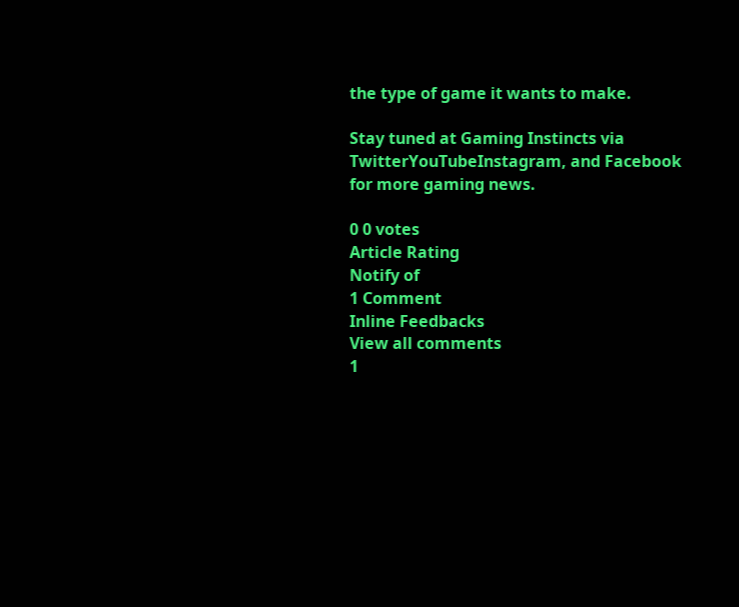the type of game it wants to make.

Stay tuned at Gaming Instincts via TwitterYouTubeInstagram, and Facebook for more gaming news.

0 0 votes
Article Rating
Notify of
1 Comment
Inline Feedbacks
View all comments
1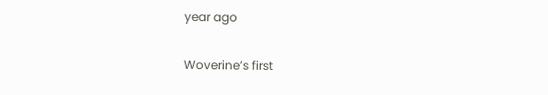year ago

Woverine’s first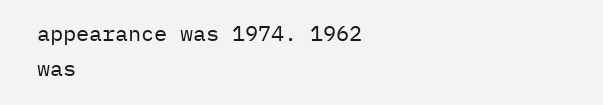appearance was 1974. 1962 was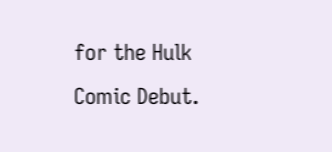for the Hulk Comic Debut.